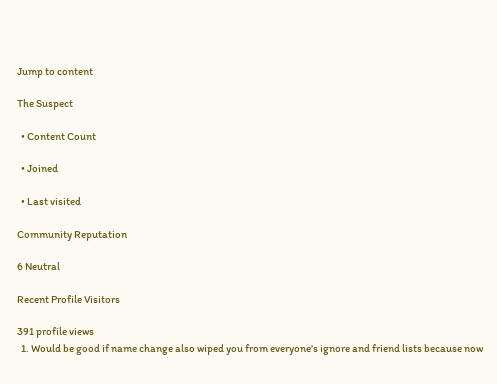Jump to content

The Suspect

  • Content Count

  • Joined

  • Last visited

Community Reputation

6 Neutral

Recent Profile Visitors

391 profile views
  1. Would be good if name change also wiped you from everyone's ignore and friend lists because now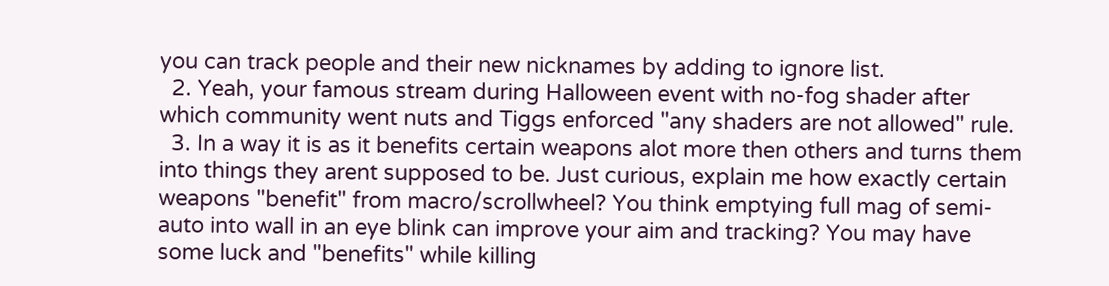you can track people and their new nicknames by adding to ignore list.
  2. Yeah, your famous stream during Halloween event with no-fog shader after which community went nuts and Tiggs enforced "any shaders are not allowed" rule.
  3. In a way it is as it benefits certain weapons alot more then others and turns them into things they arent supposed to be. Just curious, explain me how exactly certain weapons "benefit" from macro/scrollwheel? You think emptying full mag of semi-auto into wall in an eye blink can improve your aim and tracking? You may have some luck and "benefits" while killing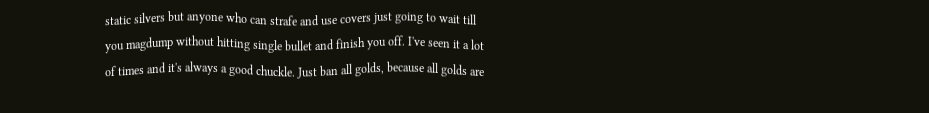static silvers but anyone who can strafe and use covers just going to wait till you magdump without hitting single bullet and finish you off. I've seen it a lot of times and it's always a good chuckle. Just ban all golds, because all golds are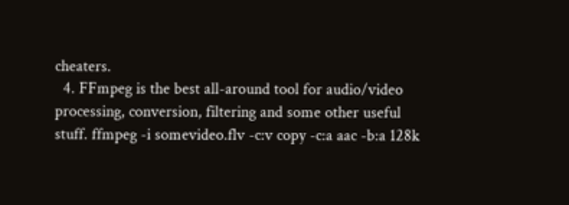cheaters.
  4. FFmpeg is the best all-around tool for audio/video processing, conversion, filtering and some other useful stuff. ffmpeg -i somevideo.flv -c:v copy -c:a aac -b:a 128k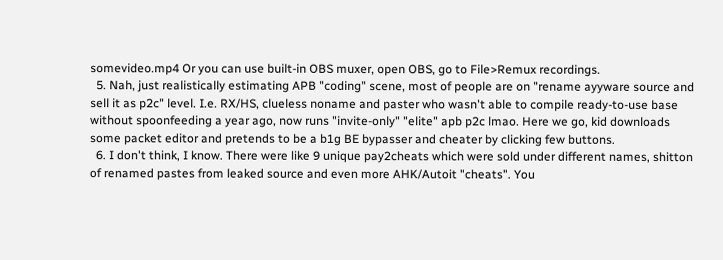somevideo.mp4 Or you can use built-in OBS muxer, open OBS, go to File>Remux recordings.
  5. Nah, just realistically estimating APB "coding" scene, most of people are on "rename ayyware source and sell it as p2c" level. I.e. RX/HS, clueless noname and paster who wasn't able to compile ready-to-use base without spoonfeeding a year ago, now runs "invite-only" "elite" apb p2c lmao. Here we go, kid downloads some packet editor and pretends to be a b1g BE bypasser and cheater by clicking few buttons.
  6. I don't think, I know. There were like 9 unique pay2cheats which were sold under different names, shitton of renamed pastes from leaked source and even more AHK/Autoit "cheats". You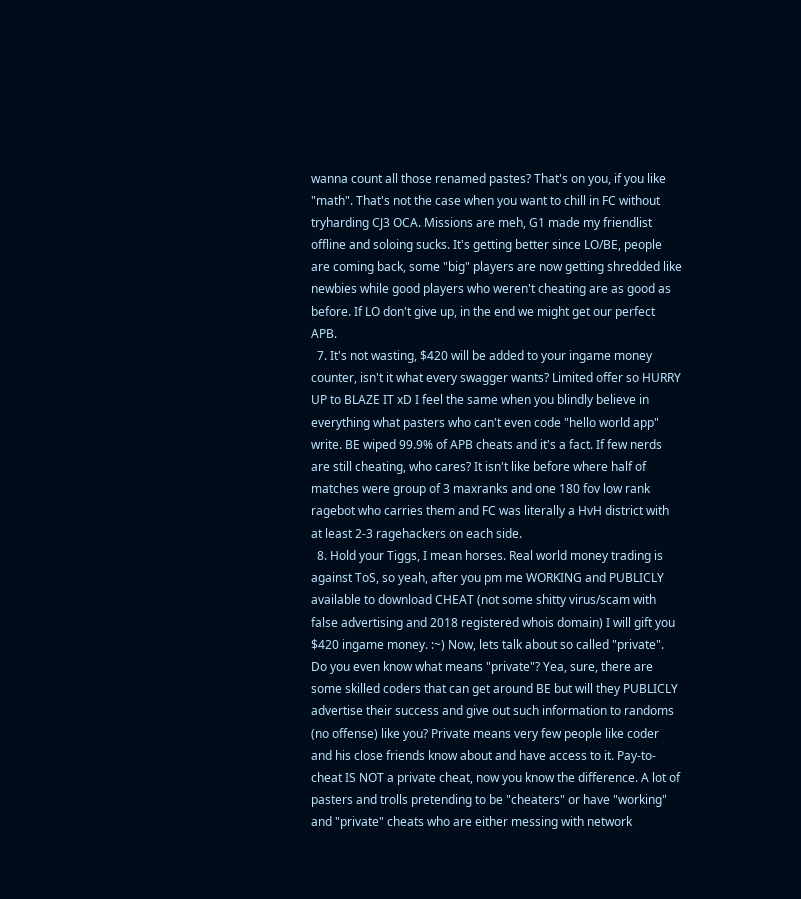wanna count all those renamed pastes? That's on you, if you like "math". That's not the case when you want to chill in FC without tryharding CJ3 OCA. Missions are meh, G1 made my friendlist offline and soloing sucks. It's getting better since LO/BE, people are coming back, some "big" players are now getting shredded like newbies while good players who weren't cheating are as good as before. If LO don't give up, in the end we might get our perfect APB.
  7. It's not wasting, $420 will be added to your ingame money counter, isn't it what every swagger wants? Limited offer so HURRY UP to BLAZE IT xD I feel the same when you blindly believe in everything what pasters who can't even code "hello world app" write. BE wiped 99.9% of APB cheats and it's a fact. If few nerds are still cheating, who cares? It isn't like before where half of matches were group of 3 maxranks and one 180 fov low rank ragebot who carries them and FC was literally a HvH district with at least 2-3 ragehackers on each side.
  8. Hold your Tiggs, I mean horses. Real world money trading is against ToS, so yeah, after you pm me WORKING and PUBLICLY available to download CHEAT (not some shitty virus/scam with false advertising and 2018 registered whois domain) I will gift you $420 ingame money. :~) Now, lets talk about so called "private". Do you even know what means "private"? Yea, sure, there are some skilled coders that can get around BE but will they PUBLICLY advertise their success and give out such information to randoms (no offense) like you? Private means very few people like coder and his close friends know about and have access to it. Pay-to-cheat IS NOT a private cheat, now you know the difference. A lot of pasters and trolls pretending to be "cheaters" or have "working" and "private" cheats who are either messing with network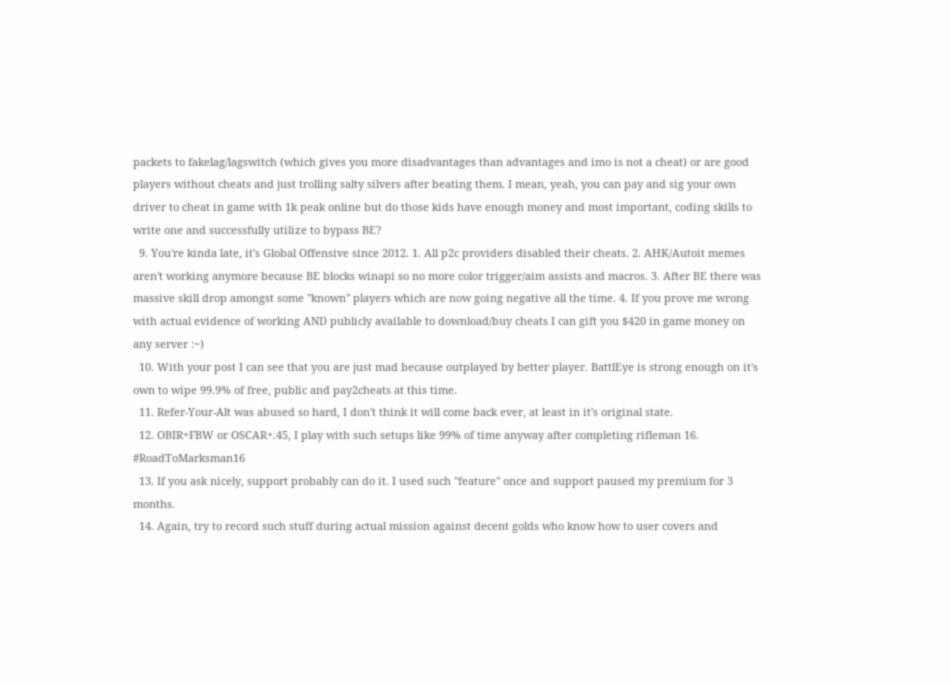packets to fakelag/lagswitch (which gives you more disadvantages than advantages and imo is not a cheat) or are good players without cheats and just trolling salty silvers after beating them. I mean, yeah, you can pay and sig your own driver to cheat in game with 1k peak online but do those kids have enough money and most important, coding skills to write one and successfully utilize to bypass BE?
  9. You're kinda late, it's Global Offensive since 2012. 1. All p2c providers disabled their cheats. 2. AHK/Autoit memes aren't working anymore because BE blocks winapi so no more color trigger/aim assists and macros. 3. After BE there was massive skill drop amongst some "known" players which are now going negative all the time. 4. If you prove me wrong with actual evidence of working AND publicly available to download/buy cheats I can gift you $420 in game money on any server :~)
  10. With your post I can see that you are just mad because outplayed by better player. BattlEye is strong enough on it's own to wipe 99.9% of free, public and pay2cheats at this time.
  11. Refer-Your-Alt was abused so hard, I don't think it will come back ever, at least in it's original state.
  12. OBIR+FBW or OSCAR+.45, I play with such setups like 99% of time anyway after completing rifleman 16. #RoadToMarksman16
  13. If you ask nicely, support probably can do it. I used such "feature" once and support paused my premium for 3 months.
  14. Again, try to record such stuff during actual mission against decent golds who know how to user covers and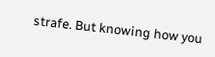strafe. But knowing how you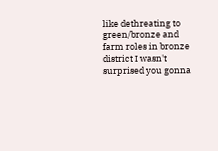like dethreating to green/bronze and farm roles in bronze district I wasn't surprised you gonna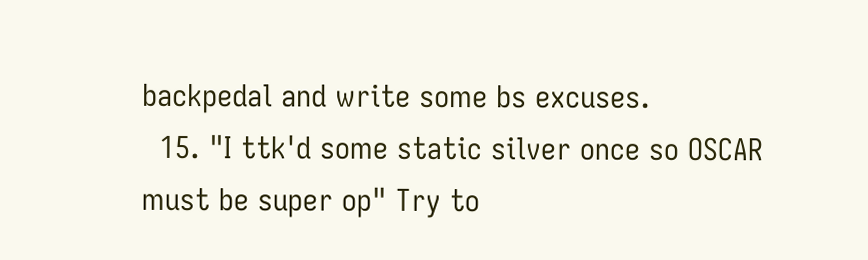backpedal and write some bs excuses.
  15. "I ttk'd some static silver once so OSCAR must be super op" Try to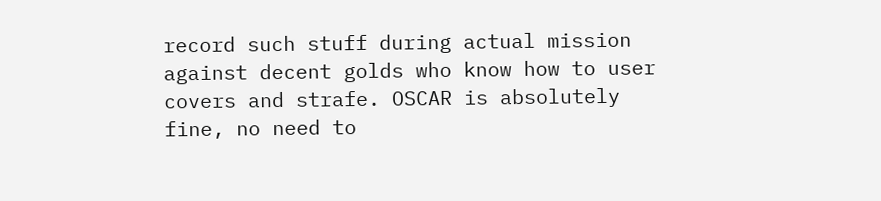record such stuff during actual mission against decent golds who know how to user covers and strafe. OSCAR is absolutely fine, no need to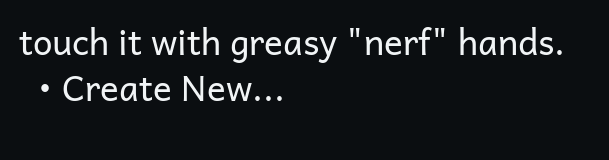touch it with greasy "nerf" hands.
  • Create New...